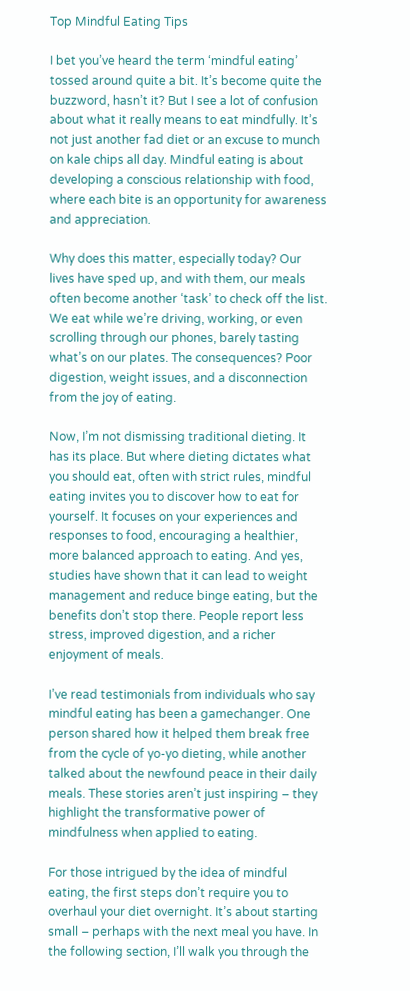Top Mindful Eating Tips

I bet you’ve heard the term ‘mindful eating’ tossed around quite a bit. It’s become quite the buzzword, hasn’t it? But I see a lot of confusion about what it really means to eat mindfully. It’s not just another fad diet or an excuse to munch on kale chips all day. Mindful eating is about developing a conscious relationship with food, where each bite is an opportunity for awareness and appreciation.

Why does this matter, especially today? Our lives have sped up, and with them, our meals often become another ‘task’ to check off the list. We eat while we’re driving, working, or even scrolling through our phones, barely tasting what’s on our plates. The consequences? Poor digestion, weight issues, and a disconnection from the joy of eating.

Now, I’m not dismissing traditional dieting. It has its place. But where dieting dictates what you should eat, often with strict rules, mindful eating invites you to discover how to eat for yourself. It focuses on your experiences and responses to food, encouraging a healthier, more balanced approach to eating. And yes, studies have shown that it can lead to weight management and reduce binge eating, but the benefits don’t stop there. People report less stress, improved digestion, and a richer enjoyment of meals.

I’ve read testimonials from individuals who say mindful eating has been a gamechanger. One person shared how it helped them break free from the cycle of yo-yo dieting, while another talked about the newfound peace in their daily meals. These stories aren’t just inspiring – they highlight the transformative power of mindfulness when applied to eating.

For those intrigued by the idea of mindful eating, the first steps don’t require you to overhaul your diet overnight. It’s about starting small – perhaps with the next meal you have. In the following section, I’ll walk you through the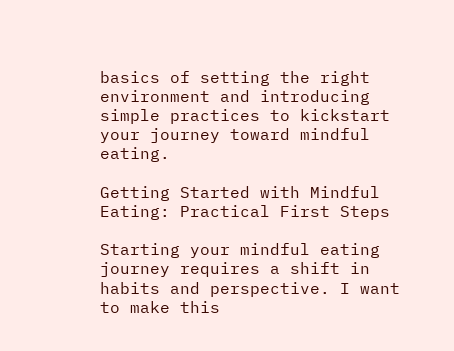basics of setting the right environment and introducing simple practices to kickstart your journey toward mindful eating.

Getting Started with Mindful Eating: Practical First Steps

Starting your mindful eating journey requires a shift in habits and perspective. I want to make this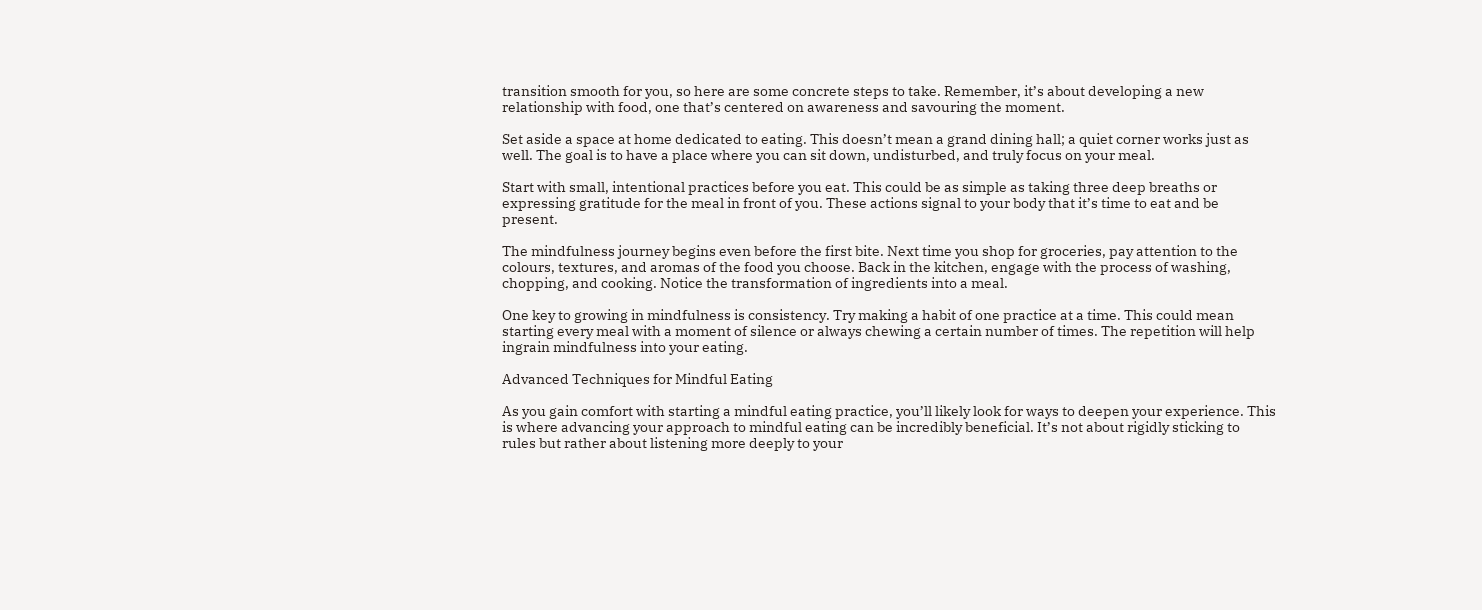transition smooth for you, so here are some concrete steps to take. Remember, it’s about developing a new relationship with food, one that’s centered on awareness and savouring the moment.

Set aside a space at home dedicated to eating. This doesn’t mean a grand dining hall; a quiet corner works just as well. The goal is to have a place where you can sit down, undisturbed, and truly focus on your meal.

Start with small, intentional practices before you eat. This could be as simple as taking three deep breaths or expressing gratitude for the meal in front of you. These actions signal to your body that it’s time to eat and be present.

The mindfulness journey begins even before the first bite. Next time you shop for groceries, pay attention to the colours, textures, and aromas of the food you choose. Back in the kitchen, engage with the process of washing, chopping, and cooking. Notice the transformation of ingredients into a meal.

One key to growing in mindfulness is consistency. Try making a habit of one practice at a time. This could mean starting every meal with a moment of silence or always chewing a certain number of times. The repetition will help ingrain mindfulness into your eating.

Advanced Techniques for Mindful Eating

As you gain comfort with starting a mindful eating practice, you’ll likely look for ways to deepen your experience. This is where advancing your approach to mindful eating can be incredibly beneficial. It’s not about rigidly sticking to rules but rather about listening more deeply to your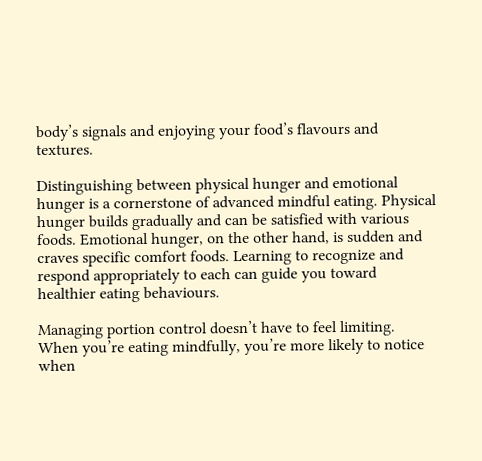body’s signals and enjoying your food’s flavours and textures.

Distinguishing between physical hunger and emotional hunger is a cornerstone of advanced mindful eating. Physical hunger builds gradually and can be satisfied with various foods. Emotional hunger, on the other hand, is sudden and craves specific comfort foods. Learning to recognize and respond appropriately to each can guide you toward healthier eating behaviours.

Managing portion control doesn’t have to feel limiting. When you’re eating mindfully, you’re more likely to notice when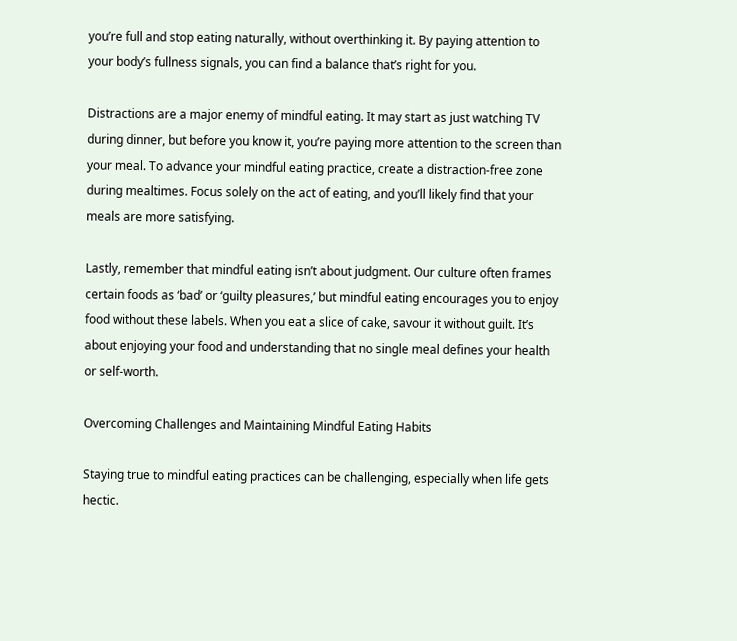you’re full and stop eating naturally, without overthinking it. By paying attention to your body’s fullness signals, you can find a balance that’s right for you.

Distractions are a major enemy of mindful eating. It may start as just watching TV during dinner, but before you know it, you’re paying more attention to the screen than your meal. To advance your mindful eating practice, create a distraction-free zone during mealtimes. Focus solely on the act of eating, and you’ll likely find that your meals are more satisfying.

Lastly, remember that mindful eating isn’t about judgment. Our culture often frames certain foods as ‘bad’ or ‘guilty pleasures,’ but mindful eating encourages you to enjoy food without these labels. When you eat a slice of cake, savour it without guilt. It’s about enjoying your food and understanding that no single meal defines your health or self-worth.

Overcoming Challenges and Maintaining Mindful Eating Habits

Staying true to mindful eating practices can be challenging, especially when life gets hectic.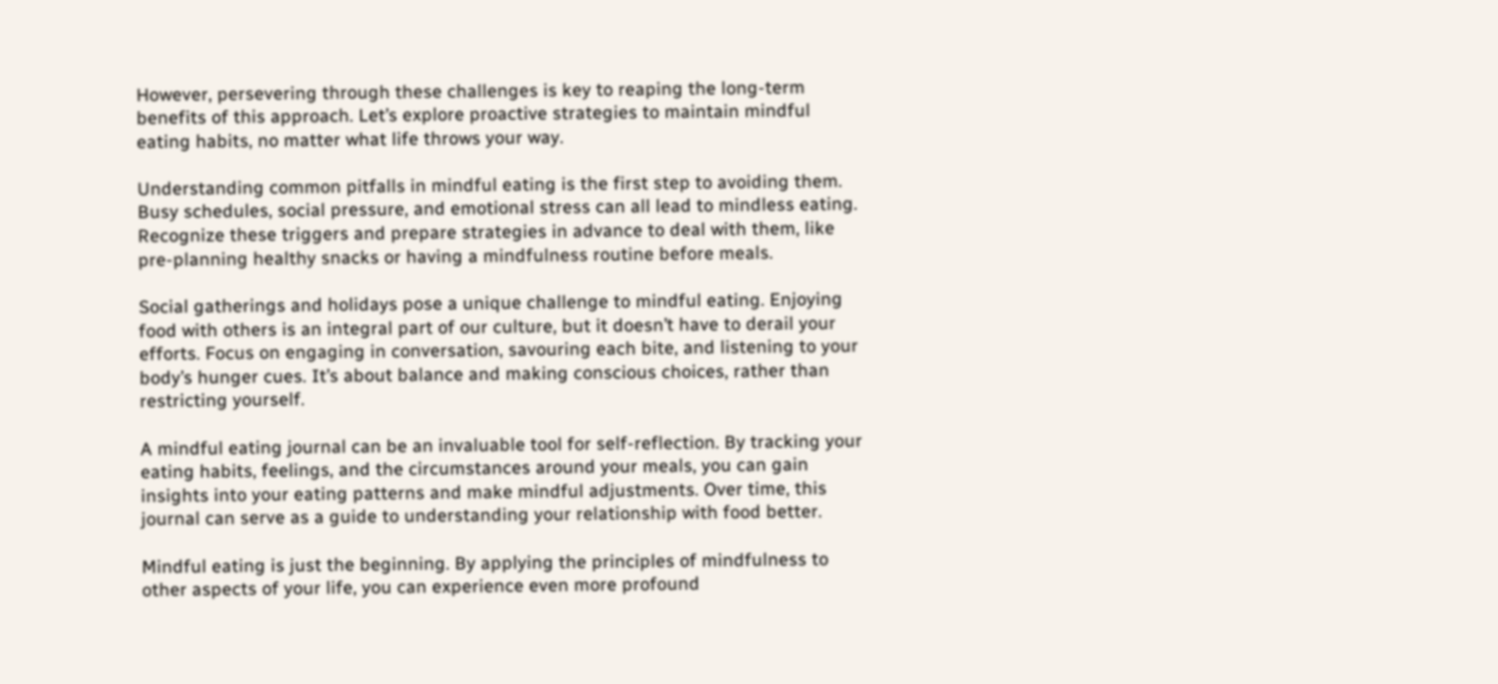However, persevering through these challenges is key to reaping the long-term benefits of this approach. Let’s explore proactive strategies to maintain mindful eating habits, no matter what life throws your way.

Understanding common pitfalls in mindful eating is the first step to avoiding them. Busy schedules, social pressure, and emotional stress can all lead to mindless eating. Recognize these triggers and prepare strategies in advance to deal with them, like pre-planning healthy snacks or having a mindfulness routine before meals.

Social gatherings and holidays pose a unique challenge to mindful eating. Enjoying food with others is an integral part of our culture, but it doesn’t have to derail your efforts. Focus on engaging in conversation, savouring each bite, and listening to your body’s hunger cues. It’s about balance and making conscious choices, rather than restricting yourself.

A mindful eating journal can be an invaluable tool for self-reflection. By tracking your eating habits, feelings, and the circumstances around your meals, you can gain insights into your eating patterns and make mindful adjustments. Over time, this journal can serve as a guide to understanding your relationship with food better.

Mindful eating is just the beginning. By applying the principles of mindfulness to other aspects of your life, you can experience even more profound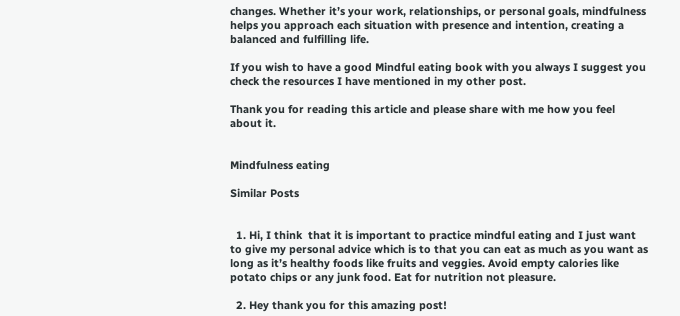changes. Whether it’s your work, relationships, or personal goals, mindfulness helps you approach each situation with presence and intention, creating a balanced and fulfilling life.

If you wish to have a good Mindful eating book with you always I suggest you check the resources I have mentioned in my other post.

Thank you for reading this article and please share with me how you feel about it.


Mindfulness eating

Similar Posts


  1. Hi, I think  that it is important to practice mindful eating and I just want to give my personal advice which is to that you can eat as much as you want as long as it’s healthy foods like fruits and veggies. Avoid empty calories like potato chips or any junk food. Eat for nutrition not pleasure.

  2. Hey thank you for this amazing post!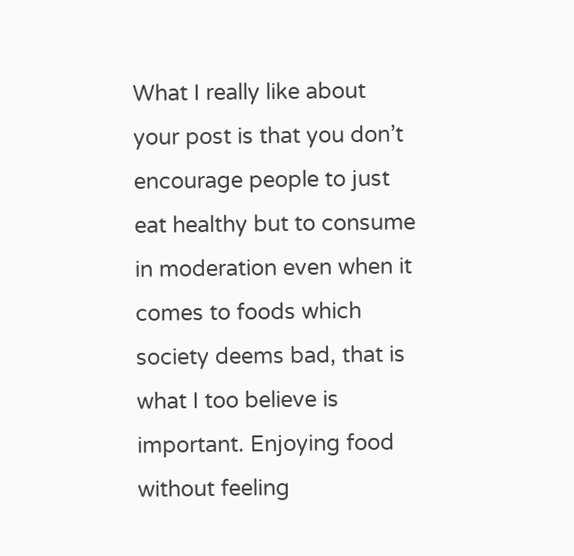What I really like about your post is that you don’t encourage people to just eat healthy but to consume in moderation even when it comes to foods which society deems bad, that is what I too believe is important. Enjoying food without feeling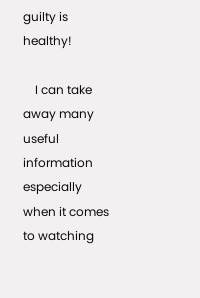guilty is healthy!

    I can take away many useful information especially when it comes to watching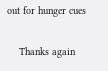out for hunger cues

    Thanks again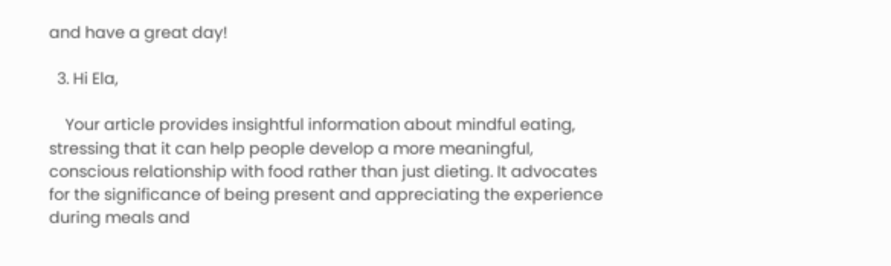and have a great day!

  3. Hi Ela,

    Your article provides insightful information about mindful eating, stressing that it can help people develop a more meaningful, conscious relationship with food rather than just dieting. It advocates for the significance of being present and appreciating the experience during meals and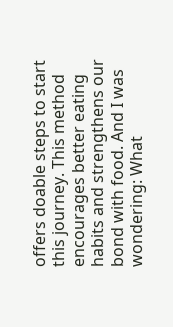offers doable steps to start this journey. This method encourages better eating habits and strengthens our bond with food. And I was wondering: What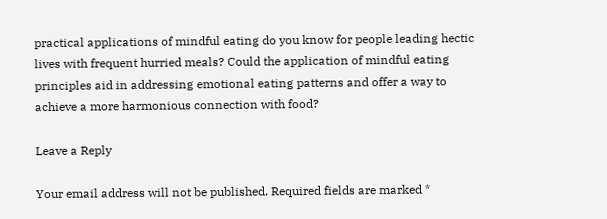practical applications of mindful eating do you know for people leading hectic lives with frequent hurried meals? Could the application of mindful eating principles aid in addressing emotional eating patterns and offer a way to achieve a more harmonious connection with food?

Leave a Reply

Your email address will not be published. Required fields are marked *